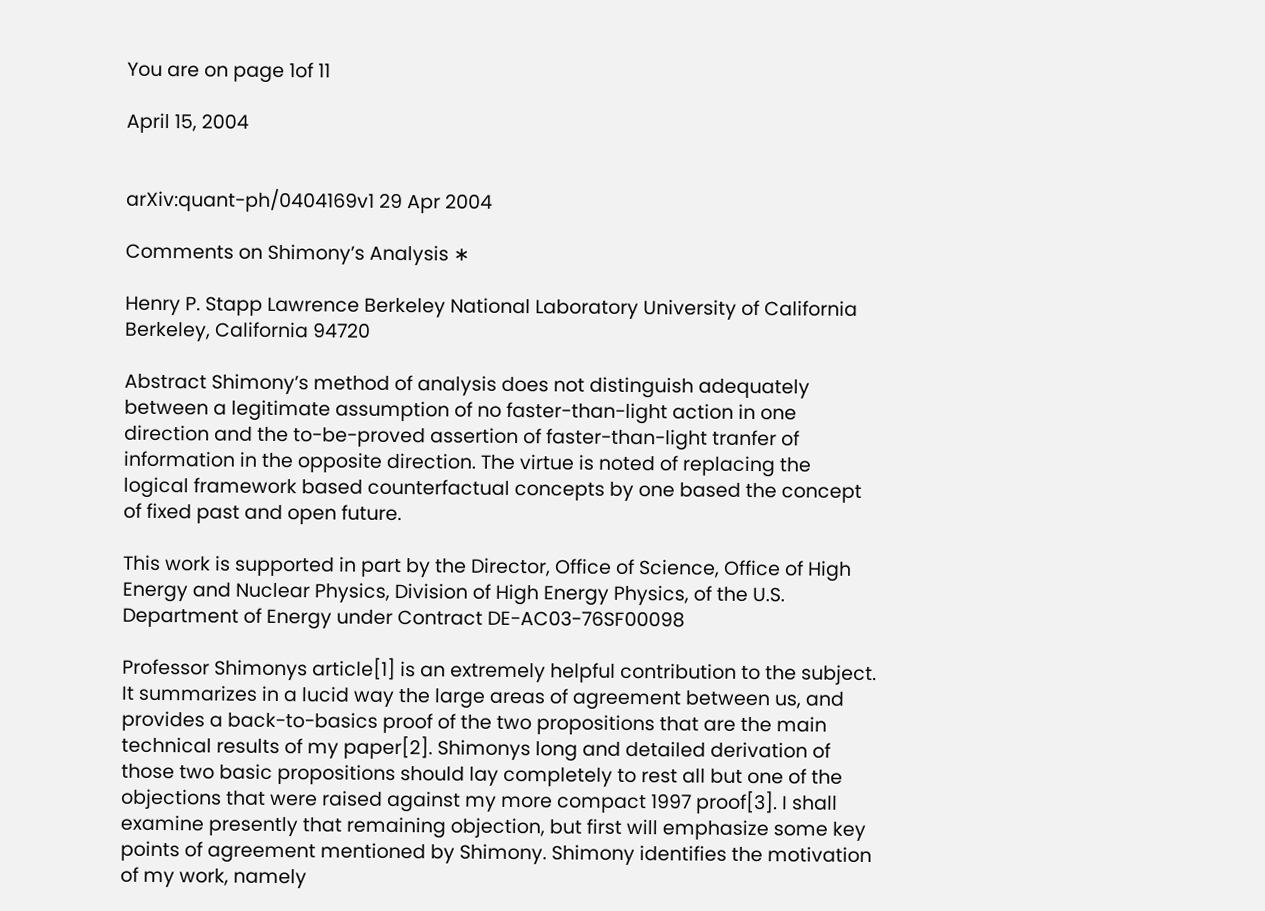You are on page 1of 11

April 15, 2004


arXiv:quant-ph/0404169v1 29 Apr 2004

Comments on Shimony’s Analysis ∗

Henry P. Stapp Lawrence Berkeley National Laboratory University of California Berkeley, California 94720

Abstract Shimony’s method of analysis does not distinguish adequately between a legitimate assumption of no faster-than-light action in one direction and the to-be-proved assertion of faster-than-light tranfer of information in the opposite direction. The virtue is noted of replacing the logical framework based counterfactual concepts by one based the concept of fixed past and open future.

This work is supported in part by the Director, Office of Science, Office of High Energy and Nuclear Physics, Division of High Energy Physics, of the U.S. Department of Energy under Contract DE-AC03-76SF00098

Professor Shimonys article[1] is an extremely helpful contribution to the subject. It summarizes in a lucid way the large areas of agreement between us, and provides a back-to-basics proof of the two propositions that are the main technical results of my paper[2]. Shimonys long and detailed derivation of those two basic propositions should lay completely to rest all but one of the objections that were raised against my more compact 1997 proof[3]. I shall examine presently that remaining objection, but first will emphasize some key points of agreement mentioned by Shimony. Shimony identifies the motivation of my work, namely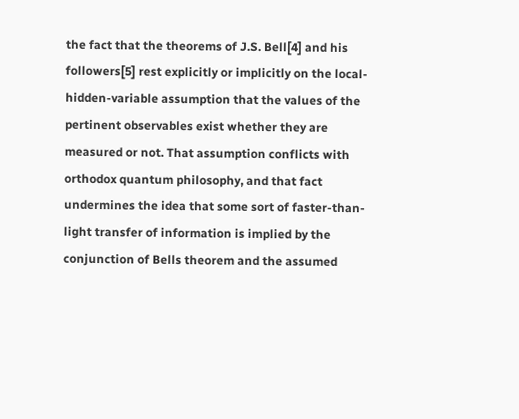the fact that the theorems of J.S. Bell[4] and his followers[5] rest explicitly or implicitly on the local-hidden-variable assumption that the values of the pertinent observables exist whether they are measured or not. That assumption conflicts with orthodox quantum philosophy, and that fact undermines the idea that some sort of faster-than-light transfer of information is implied by the conjunction of Bells theorem and the assumed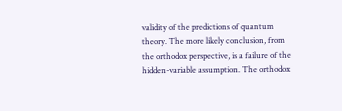validity of the predictions of quantum theory. The more likely conclusion, from the orthodox perspective, is a failure of the hidden-variable assumption. The orthodox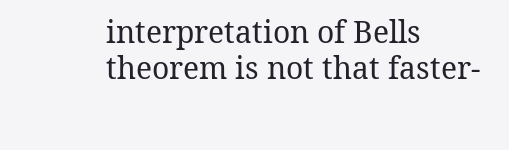interpretation of Bells theorem is not that faster-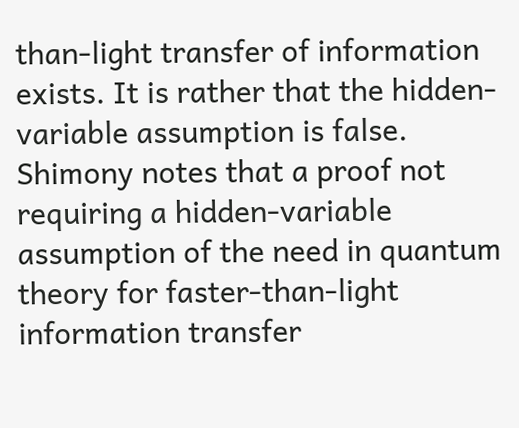than-light transfer of information exists. It is rather that the hidden-variable assumption is false. Shimony notes that a proof not requiring a hidden-variable assumption of the need in quantum theory for faster-than-light information transfer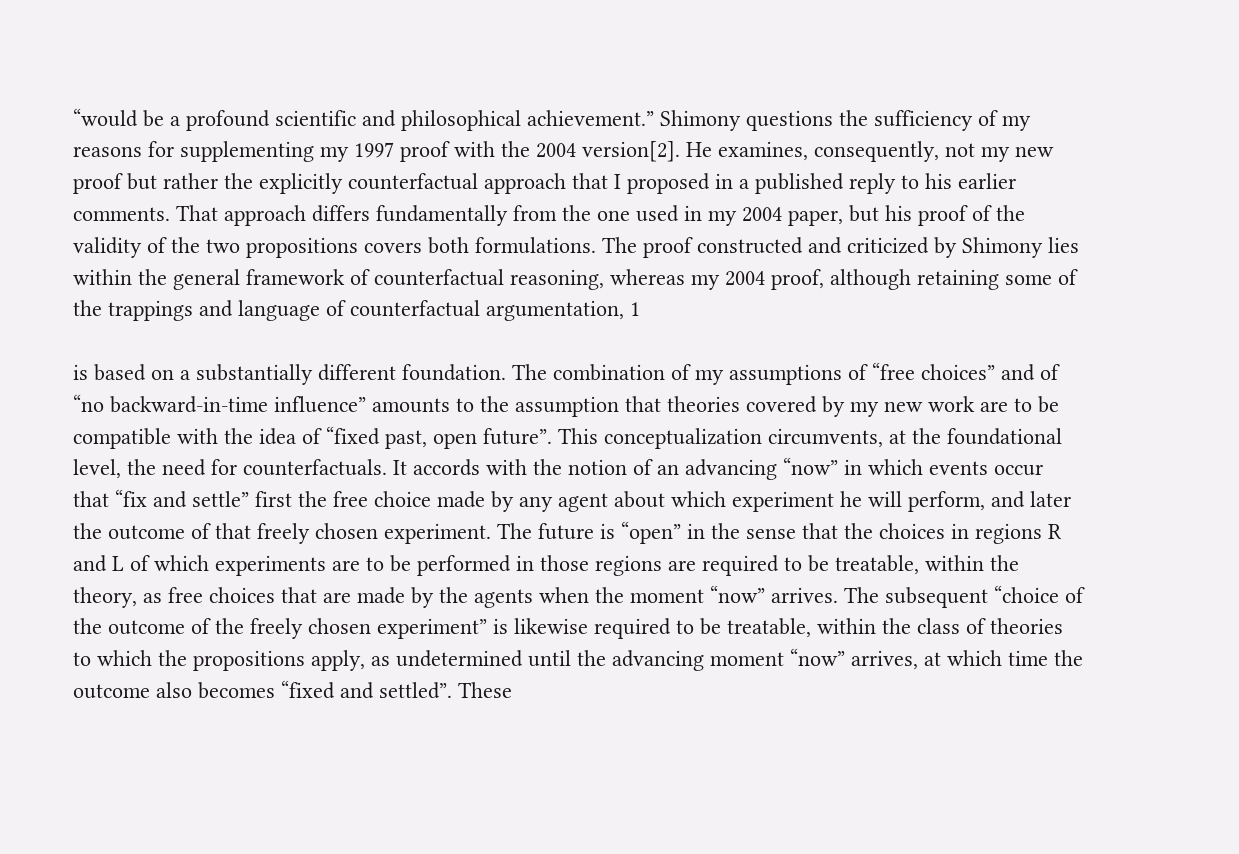“would be a profound scientific and philosophical achievement.” Shimony questions the sufficiency of my reasons for supplementing my 1997 proof with the 2004 version[2]. He examines, consequently, not my new proof but rather the explicitly counterfactual approach that I proposed in a published reply to his earlier comments. That approach differs fundamentally from the one used in my 2004 paper, but his proof of the validity of the two propositions covers both formulations. The proof constructed and criticized by Shimony lies within the general framework of counterfactual reasoning, whereas my 2004 proof, although retaining some of the trappings and language of counterfactual argumentation, 1

is based on a substantially different foundation. The combination of my assumptions of “free choices” and of “no backward-in-time influence” amounts to the assumption that theories covered by my new work are to be compatible with the idea of “fixed past, open future”. This conceptualization circumvents, at the foundational level, the need for counterfactuals. It accords with the notion of an advancing “now” in which events occur that “fix and settle” first the free choice made by any agent about which experiment he will perform, and later the outcome of that freely chosen experiment. The future is “open” in the sense that the choices in regions R and L of which experiments are to be performed in those regions are required to be treatable, within the theory, as free choices that are made by the agents when the moment “now” arrives. The subsequent “choice of the outcome of the freely chosen experiment” is likewise required to be treatable, within the class of theories to which the propositions apply, as undetermined until the advancing moment “now” arrives, at which time the outcome also becomes “fixed and settled”. These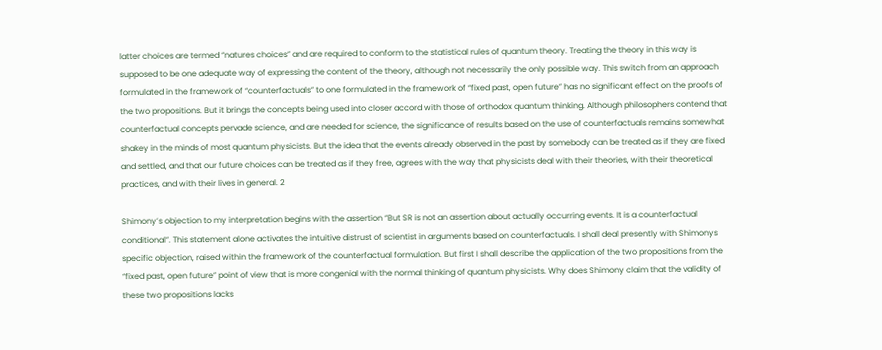latter choices are termed “natures choices” and are required to conform to the statistical rules of quantum theory. Treating the theory in this way is supposed to be one adequate way of expressing the content of the theory, although not necessarily the only possible way. This switch from an approach formulated in the framework of “counterfactuals” to one formulated in the framework of “fixed past, open future” has no significant effect on the proofs of the two propositions. But it brings the concepts being used into closer accord with those of orthodox quantum thinking. Although philosophers contend that counterfactual concepts pervade science, and are needed for science, the significance of results based on the use of counterfactuals remains somewhat shakey in the minds of most quantum physicists. But the idea that the events already observed in the past by somebody can be treated as if they are fixed and settled, and that our future choices can be treated as if they free, agrees with the way that physicists deal with their theories, with their theoretical practices, and with their lives in general. 2

Shimony’s objection to my interpretation begins with the assertion “But SR is not an assertion about actually occurring events. It is a counterfactual conditional”. This statement alone activates the intuitive distrust of scientist in arguments based on counterfactuals. I shall deal presently with Shimonys specific objection, raised within the framework of the counterfactual formulation. But first I shall describe the application of the two propositions from the “fixed past, open future” point of view that is more congenial with the normal thinking of quantum physicists. Why does Shimony claim that the validity of these two propositions lacks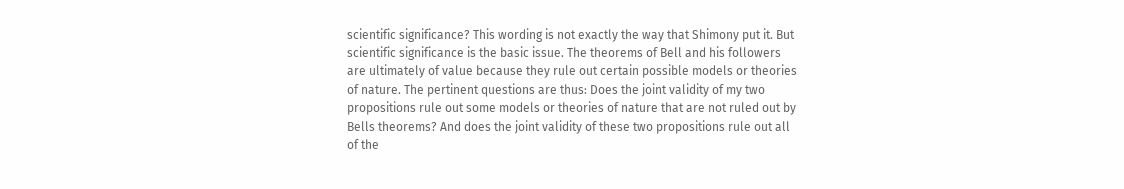scientific significance? This wording is not exactly the way that Shimony put it. But scientific significance is the basic issue. The theorems of Bell and his followers are ultimately of value because they rule out certain possible models or theories of nature. The pertinent questions are thus: Does the joint validity of my two propositions rule out some models or theories of nature that are not ruled out by Bells theorems? And does the joint validity of these two propositions rule out all of the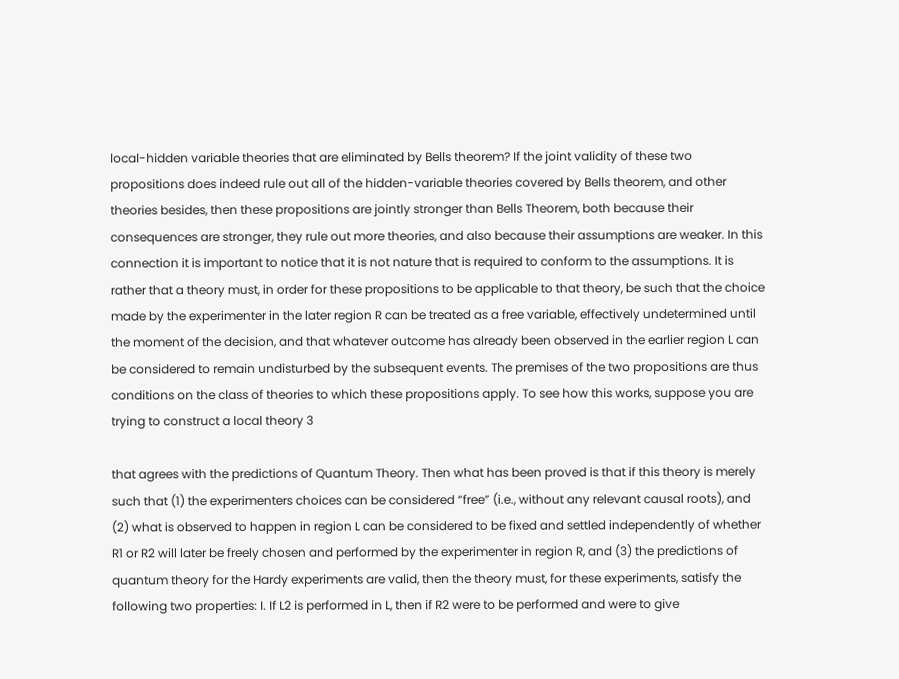local-hidden variable theories that are eliminated by Bells theorem? If the joint validity of these two propositions does indeed rule out all of the hidden-variable theories covered by Bells theorem, and other theories besides, then these propositions are jointly stronger than Bells Theorem, both because their consequences are stronger, they rule out more theories, and also because their assumptions are weaker. In this connection it is important to notice that it is not nature that is required to conform to the assumptions. It is rather that a theory must, in order for these propositions to be applicable to that theory, be such that the choice made by the experimenter in the later region R can be treated as a free variable, effectively undetermined until the moment of the decision, and that whatever outcome has already been observed in the earlier region L can be considered to remain undisturbed by the subsequent events. The premises of the two propositions are thus conditions on the class of theories to which these propositions apply. To see how this works, suppose you are trying to construct a local theory 3

that agrees with the predictions of Quantum Theory. Then what has been proved is that if this theory is merely such that (1) the experimenters choices can be considered “free” (i.e., without any relevant causal roots), and (2) what is observed to happen in region L can be considered to be fixed and settled independently of whether R1 or R2 will later be freely chosen and performed by the experimenter in region R, and (3) the predictions of quantum theory for the Hardy experiments are valid, then the theory must, for these experiments, satisfy the following two properties: I. If L2 is performed in L, then if R2 were to be performed and were to give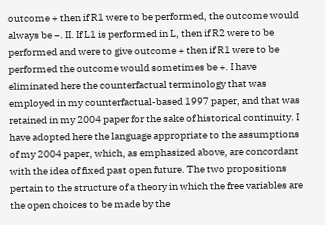outcome + then if R1 were to be performed, the outcome would always be −. II. If L1 is performed in L, then if R2 were to be performed and were to give outcome + then if R1 were to be performed the outcome would sometimes be +. I have eliminated here the counterfactual terminology that was employed in my counterfactual-based 1997 paper, and that was retained in my 2004 paper for the sake of historical continuity. I have adopted here the language appropriate to the assumptions of my 2004 paper, which, as emphasized above, are concordant with the idea of fixed past open future. The two propositions pertain to the structure of a theory in which the free variables are the open choices to be made by the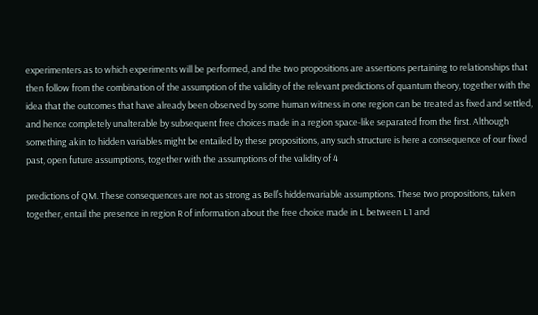experimenters as to which experiments will be performed, and the two propositions are assertions pertaining to relationships that then follow from the combination of the assumption of the validity of the relevant predictions of quantum theory, together with the idea that the outcomes that have already been observed by some human witness in one region can be treated as fixed and settled, and hence completely unalterable by subsequent free choices made in a region space-like separated from the first. Although something akin to hidden variables might be entailed by these propositions, any such structure is here a consequence of our fixed past, open future assumptions, together with the assumptions of the validity of 4

predictions of QM. These consequences are not as strong as Bell’s hiddenvariable assumptions. These two propositions, taken together, entail the presence in region R of information about the free choice made in L between L1 and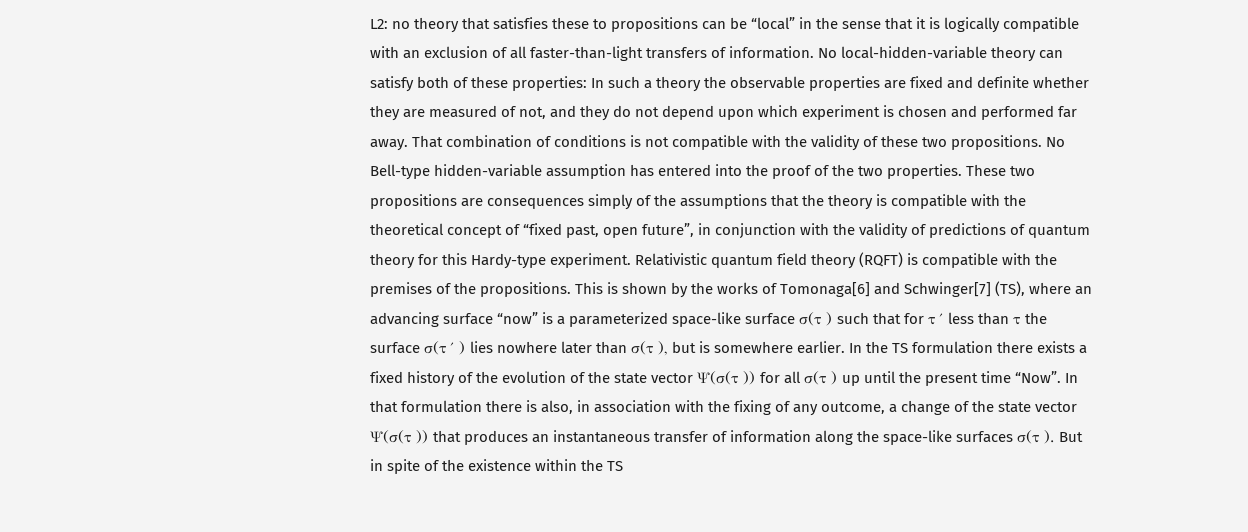L2: no theory that satisfies these to propositions can be “local” in the sense that it is logically compatible with an exclusion of all faster-than-light transfers of information. No local-hidden-variable theory can satisfy both of these properties: In such a theory the observable properties are fixed and definite whether they are measured of not, and they do not depend upon which experiment is chosen and performed far away. That combination of conditions is not compatible with the validity of these two propositions. No Bell-type hidden-variable assumption has entered into the proof of the two properties. These two propositions are consequences simply of the assumptions that the theory is compatible with the theoretical concept of “fixed past, open future”, in conjunction with the validity of predictions of quantum theory for this Hardy-type experiment. Relativistic quantum field theory (RQFT) is compatible with the premises of the propositions. This is shown by the works of Tomonaga[6] and Schwinger[7] (TS), where an advancing surface “now” is a parameterized space-like surface σ(τ ) such that for τ ′ less than τ the surface σ(τ ′ ) lies nowhere later than σ(τ ), but is somewhere earlier. In the TS formulation there exists a fixed history of the evolution of the state vector Ψ(σ(τ )) for all σ(τ ) up until the present time “Now”. In that formulation there is also, in association with the fixing of any outcome, a change of the state vector Ψ(σ(τ )) that produces an instantaneous transfer of information along the space-like surfaces σ(τ ). But in spite of the existence within the TS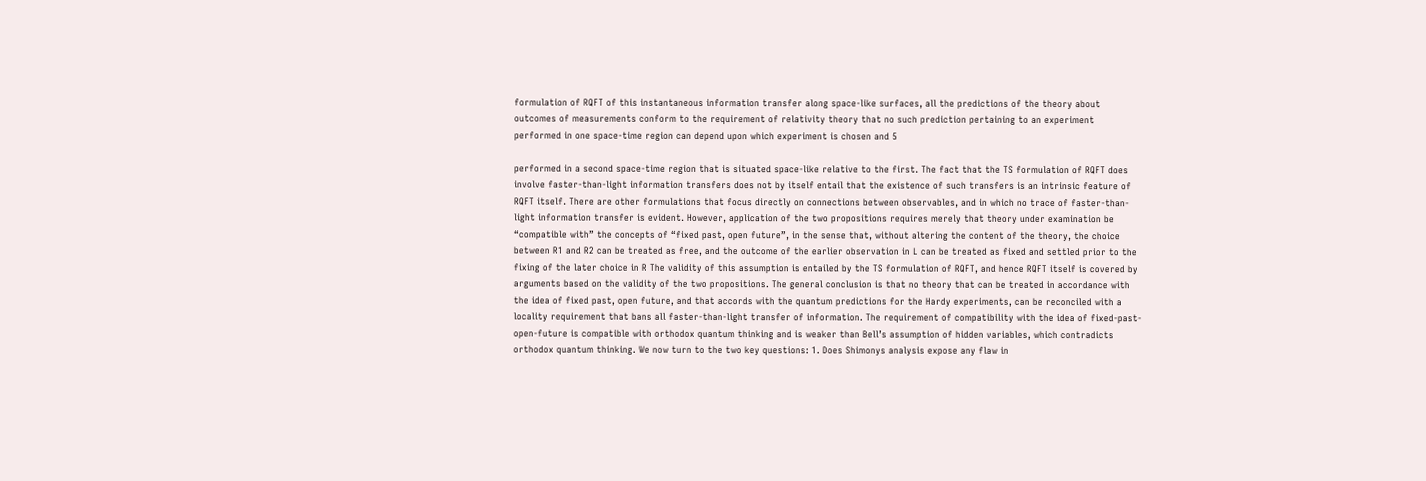formulation of RQFT of this instantaneous information transfer along space-like surfaces, all the predictions of the theory about outcomes of measurements conform to the requirement of relativity theory that no such prediction pertaining to an experiment performed in one space-time region can depend upon which experiment is chosen and 5

performed in a second space-time region that is situated space-like relative to the first. The fact that the TS formulation of RQFT does involve faster-than-light information transfers does not by itself entail that the existence of such transfers is an intrinsic feature of RQFT itself. There are other formulations that focus directly on connections between observables, and in which no trace of faster-than-light information transfer is evident. However, application of the two propositions requires merely that theory under examination be “compatible with” the concepts of “fixed past, open future”, in the sense that, without altering the content of the theory, the choice between R1 and R2 can be treated as free, and the outcome of the earlier observation in L can be treated as fixed and settled prior to the fixing of the later choice in R The validity of this assumption is entailed by the TS formulation of RQFT, and hence RQFT itself is covered by arguments based on the validity of the two propositions. The general conclusion is that no theory that can be treated in accordance with the idea of fixed past, open future, and that accords with the quantum predictions for the Hardy experiments, can be reconciled with a locality requirement that bans all faster-than-light transfer of information. The requirement of compatibility with the idea of fixed-past-open-future is compatible with orthodox quantum thinking and is weaker than Bell’s assumption of hidden variables, which contradicts orthodox quantum thinking. We now turn to the two key questions: 1. Does Shimonys analysis expose any flaw in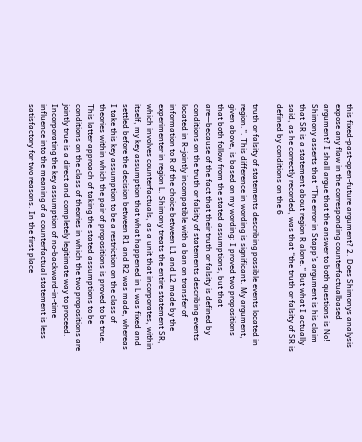this fixed-past-open-future argument? 2. Does Shimonys analysis expose any flaw in the corresponding counterfactualbased argument? I shall argue that the answer to both questions is No! Shimony asserts that “The error in Stapp’s argument is his claim that SR is a statement about region R alone.” But what I actually said, as he correctly recorded, was that “the truth or falsity of SR is defined by conditions on the 6

truth or falsity of statements describing possible events located in region.”. This difference in wording is significant. My argument, given above, is based on my wording: I proved two propositions that both follow from the stated assumptions, but that are—because of the fact that their truth or falsity is defined by conditions on the truth or falsity of statements describing events located in R–jointly incompatible with a ban on transfer of information to R of the choice between L1 and L2 made by the experimenter in region L. Shimony treats the entire statement SR, which involves counterfactuals, as a unit that incorporates, within itself, my key assumption that what happened in L was fixed and settled before the decision between R1 and R2 was made, whereas I take this key assumption to be a restriction on the class of theories within which the pair of propositions is proved to be true. This latter approach of taking the stated assumptions to be conditions on the class of theories in which the two propositions are jointly true is a direct and completely legitimate way to proceed. Incorporating the key assumption of no-backward-in-time influence into the meaning of a counterfactual statement is less satisfactory for two reasons. In the first place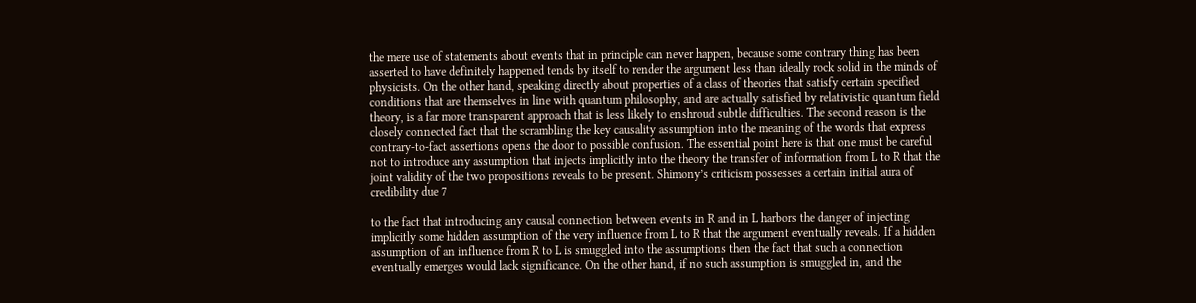the mere use of statements about events that in principle can never happen, because some contrary thing has been asserted to have definitely happened tends by itself to render the argument less than ideally rock solid in the minds of physicists. On the other hand, speaking directly about properties of a class of theories that satisfy certain specified conditions that are themselves in line with quantum philosophy, and are actually satisfied by relativistic quantum field theory, is a far more transparent approach that is less likely to enshroud subtle difficulties. The second reason is the closely connected fact that the scrambling the key causality assumption into the meaning of the words that express contrary-to-fact assertions opens the door to possible confusion. The essential point here is that one must be careful not to introduce any assumption that injects implicitly into the theory the transfer of information from L to R that the joint validity of the two propositions reveals to be present. Shimony’s criticism possesses a certain initial aura of credibility due 7

to the fact that introducing any causal connection between events in R and in L harbors the danger of injecting implicitly some hidden assumption of the very influence from L to R that the argument eventually reveals. If a hidden assumption of an influence from R to L is smuggled into the assumptions then the fact that such a connection eventually emerges would lack significance. On the other hand, if no such assumption is smuggled in, and the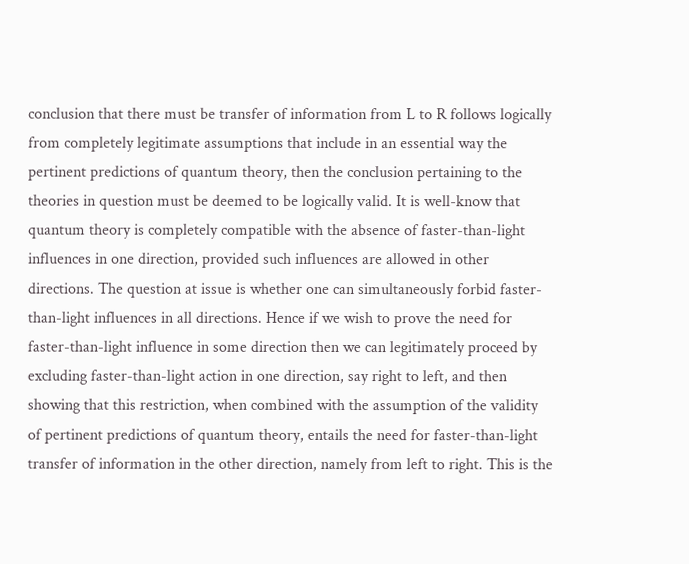conclusion that there must be transfer of information from L to R follows logically from completely legitimate assumptions that include in an essential way the pertinent predictions of quantum theory, then the conclusion pertaining to the theories in question must be deemed to be logically valid. It is well-know that quantum theory is completely compatible with the absence of faster-than-light influences in one direction, provided such influences are allowed in other directions. The question at issue is whether one can simultaneously forbid faster-than-light influences in all directions. Hence if we wish to prove the need for faster-than-light influence in some direction then we can legitimately proceed by excluding faster-than-light action in one direction, say right to left, and then showing that this restriction, when combined with the assumption of the validity of pertinent predictions of quantum theory, entails the need for faster-than-light transfer of information in the other direction, namely from left to right. This is the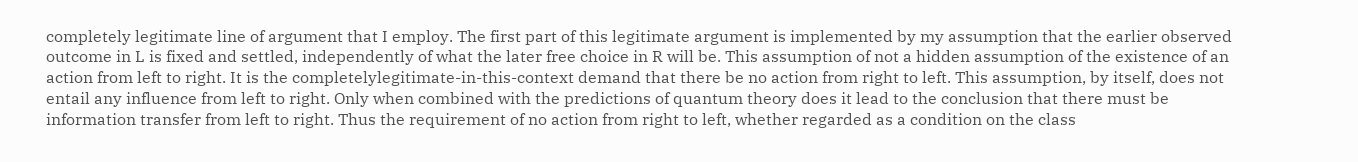completely legitimate line of argument that I employ. The first part of this legitimate argument is implemented by my assumption that the earlier observed outcome in L is fixed and settled, independently of what the later free choice in R will be. This assumption of not a hidden assumption of the existence of an action from left to right. It is the completelylegitimate-in-this-context demand that there be no action from right to left. This assumption, by itself, does not entail any influence from left to right. Only when combined with the predictions of quantum theory does it lead to the conclusion that there must be information transfer from left to right. Thus the requirement of no action from right to left, whether regarded as a condition on the class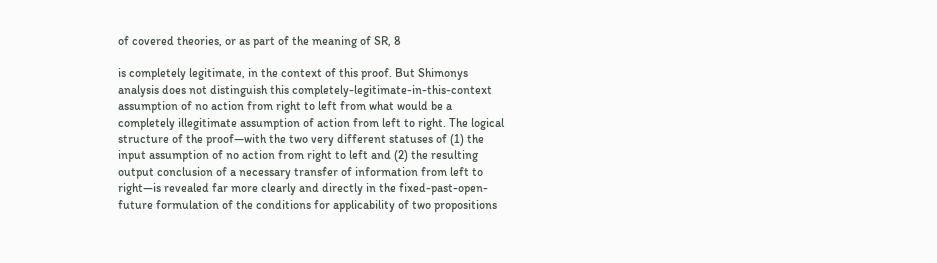of covered theories, or as part of the meaning of SR, 8

is completely legitimate, in the context of this proof. But Shimonys analysis does not distinguish this completely-legitimate-in-this-context assumption of no action from right to left from what would be a completely illegitimate assumption of action from left to right. The logical structure of the proof—with the two very different statuses of (1) the input assumption of no action from right to left and (2) the resulting output conclusion of a necessary transfer of information from left to right—is revealed far more clearly and directly in the fixed-past-open-future formulation of the conditions for applicability of two propositions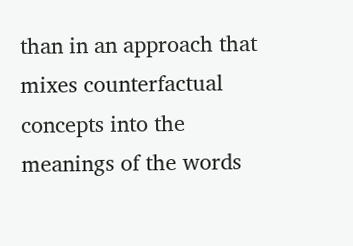than in an approach that mixes counterfactual concepts into the meanings of the words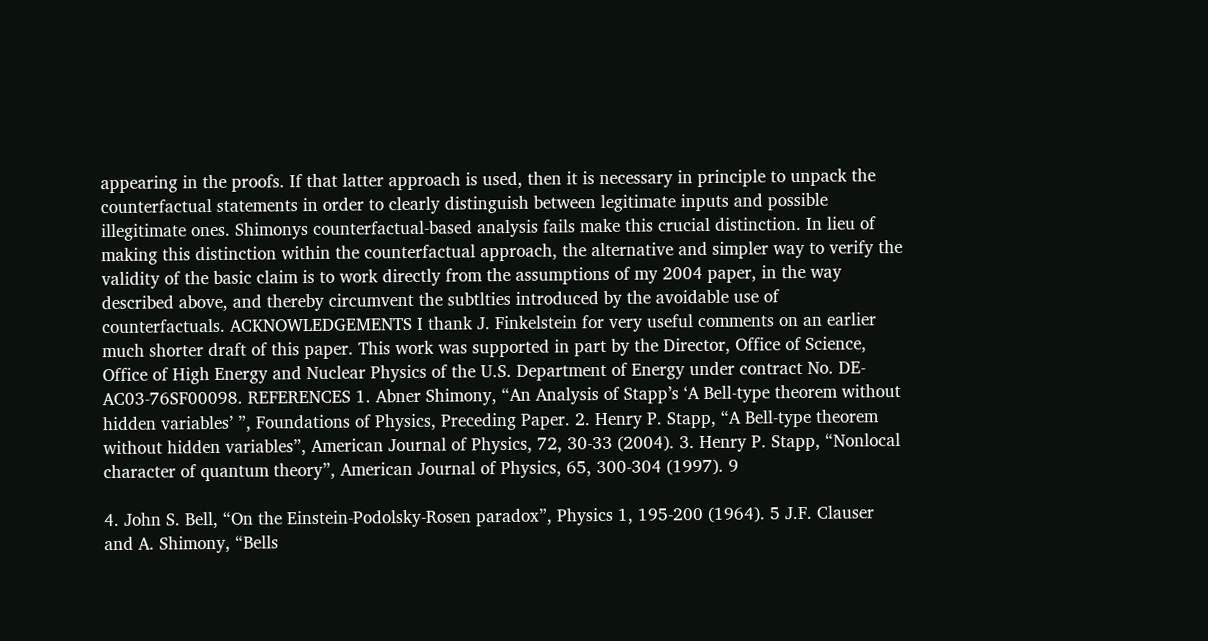appearing in the proofs. If that latter approach is used, then it is necessary in principle to unpack the counterfactual statements in order to clearly distinguish between legitimate inputs and possible illegitimate ones. Shimonys counterfactual-based analysis fails make this crucial distinction. In lieu of making this distinction within the counterfactual approach, the alternative and simpler way to verify the validity of the basic claim is to work directly from the assumptions of my 2004 paper, in the way described above, and thereby circumvent the subtlties introduced by the avoidable use of counterfactuals. ACKNOWLEDGEMENTS I thank J. Finkelstein for very useful comments on an earlier much shorter draft of this paper. This work was supported in part by the Director, Office of Science, Office of High Energy and Nuclear Physics of the U.S. Department of Energy under contract No. DE-AC03-76SF00098. REFERENCES 1. Abner Shimony, “An Analysis of Stapp’s ‘A Bell-type theorem without hidden variables’ ”, Foundations of Physics, Preceding Paper. 2. Henry P. Stapp, “A Bell-type theorem without hidden variables”, American Journal of Physics, 72, 30-33 (2004). 3. Henry P. Stapp, “Nonlocal character of quantum theory”, American Journal of Physics, 65, 300-304 (1997). 9

4. John S. Bell, “On the Einstein-Podolsky-Rosen paradox”, Physics 1, 195-200 (1964). 5 J.F. Clauser and A. Shimony, “Bells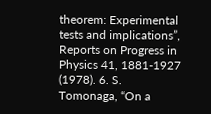theorem: Experimental tests and implications”, Reports on Progress in Physics 41, 1881-1927 (1978). 6. S. Tomonaga, “On a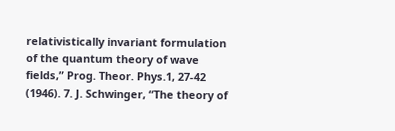relativistically invariant formulation of the quantum theory of wave fields,” Prog. Theor. Phys.1, 27-42 (1946). 7. J. Schwinger, “The theory of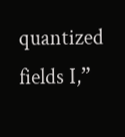quantized fields I,”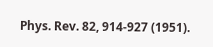Phys. Rev. 82, 914-927 (1951).